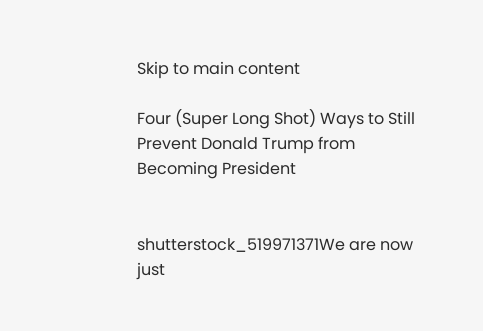Skip to main content

Four (Super Long Shot) Ways to Still Prevent Donald Trump from Becoming President


shutterstock_519971371We are now just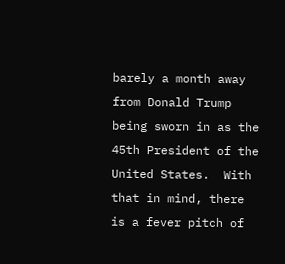barely a month away from Donald Trump being sworn in as the 45th President of the United States.  With that in mind, there is a fever pitch of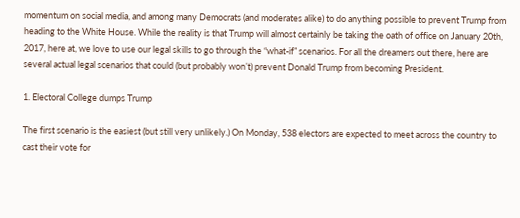momentum on social media, and among many Democrats (and moderates alike) to do anything possible to prevent Trump from heading to the White House. While the reality is that Trump will almost certainly be taking the oath of office on January 20th, 2017, here at, we love to use our legal skills to go through the “what-if” scenarios. For all the dreamers out there, here are several actual legal scenarios that could (but probably won’t) prevent Donald Trump from becoming President.

1. Electoral College dumps Trump

The first scenario is the easiest (but still very unlikely.) On Monday, 538 electors are expected to meet across the country to cast their vote for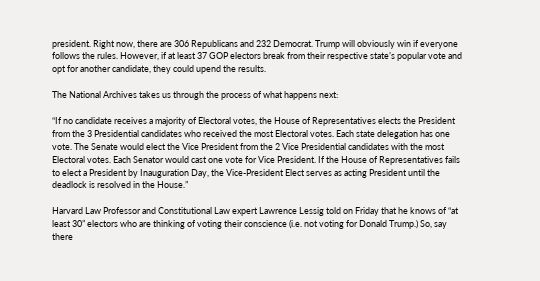president. Right now, there are 306 Republicans and 232 Democrat. Trump will obviously win if everyone follows the rules. However, if at least 37 GOP electors break from their respective state’s popular vote and opt for another candidate, they could upend the results.

The National Archives takes us through the process of what happens next:

“If no candidate receives a majority of Electoral votes, the House of Representatives elects the President from the 3 Presidential candidates who received the most Electoral votes. Each state delegation has one vote. The Senate would elect the Vice President from the 2 Vice Presidential candidates with the most Electoral votes. Each Senator would cast one vote for Vice President. If the House of Representatives fails to elect a President by Inauguration Day, the Vice-President Elect serves as acting President until the deadlock is resolved in the House.”

Harvard Law Professor and Constitutional Law expert Lawrence Lessig told on Friday that he knows of “at least 30” electors who are thinking of voting their conscience (i.e. not voting for Donald Trump.) So, say there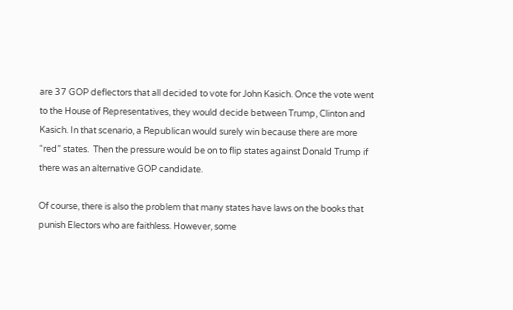are 37 GOP deflectors that all decided to vote for John Kasich. Once the vote went to the House of Representatives, they would decide between Trump, Clinton and Kasich. In that scenario, a Republican would surely win because there are more “red” states.  Then the pressure would be on to flip states against Donald Trump if there was an alternative GOP candidate.

Of course, there is also the problem that many states have laws on the books that punish Electors who are faithless. However, some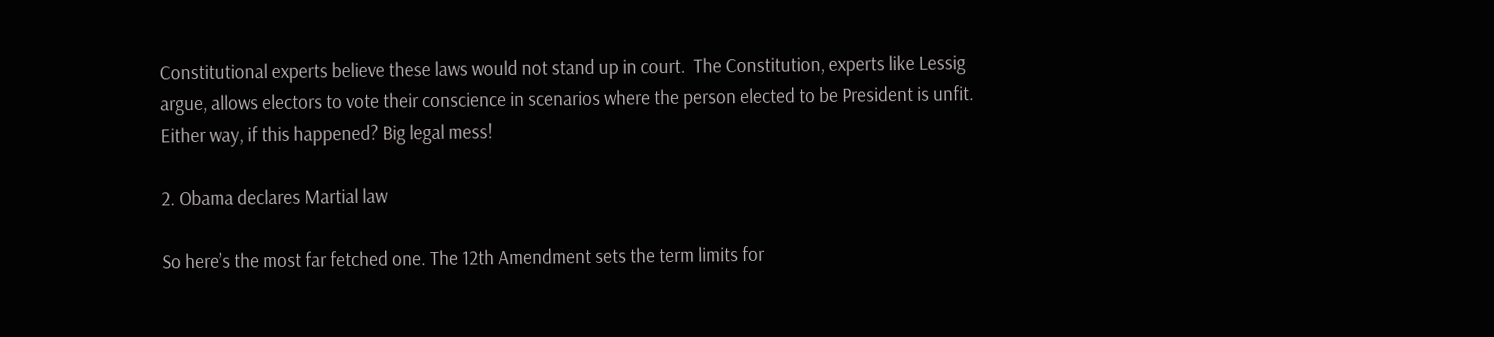Constitutional experts believe these laws would not stand up in court.  The Constitution, experts like Lessig argue, allows electors to vote their conscience in scenarios where the person elected to be President is unfit. Either way, if this happened? Big legal mess!

2. Obama declares Martial law

So here’s the most far fetched one. The 12th Amendment sets the term limits for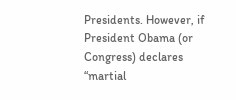Presidents. However, if President Obama (or Congress) declares “martial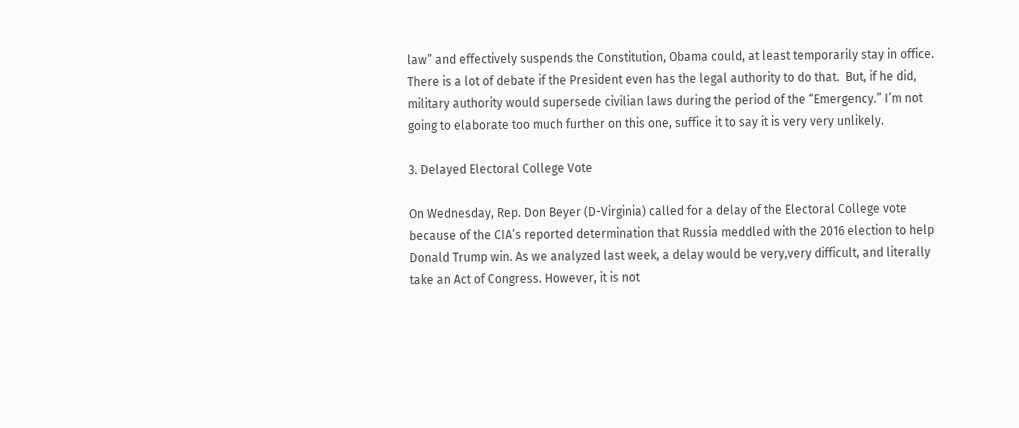law” and effectively suspends the Constitution, Obama could, at least temporarily stay in office. There is a lot of debate if the President even has the legal authority to do that.  But, if he did, military authority would supersede civilian laws during the period of the “Emergency.” I’m not going to elaborate too much further on this one, suffice it to say it is very very unlikely.

3. Delayed Electoral College Vote

On Wednesday, Rep. Don Beyer (D-Virginia) called for a delay of the Electoral College vote because of the CIA’s reported determination that Russia meddled with the 2016 election to help Donald Trump win. As we analyzed last week, a delay would be very,very difficult, and literally take an Act of Congress. However, it is not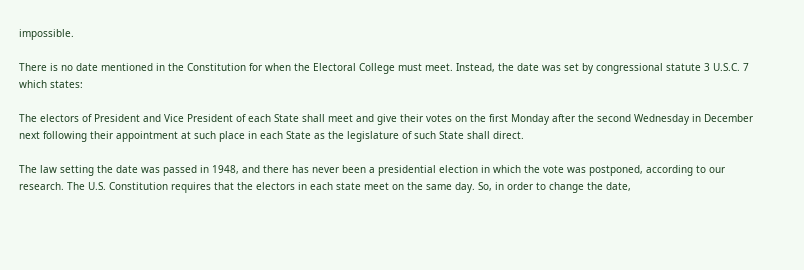impossible.

There is no date mentioned in the Constitution for when the Electoral College must meet. Instead, the date was set by congressional statute 3 U.S.C. 7 which states:

The electors of President and Vice President of each State shall meet and give their votes on the first Monday after the second Wednesday in December next following their appointment at such place in each State as the legislature of such State shall direct.

The law setting the date was passed in 1948, and there has never been a presidential election in which the vote was postponed, according to our research. The U.S. Constitution requires that the electors in each state meet on the same day. So, in order to change the date,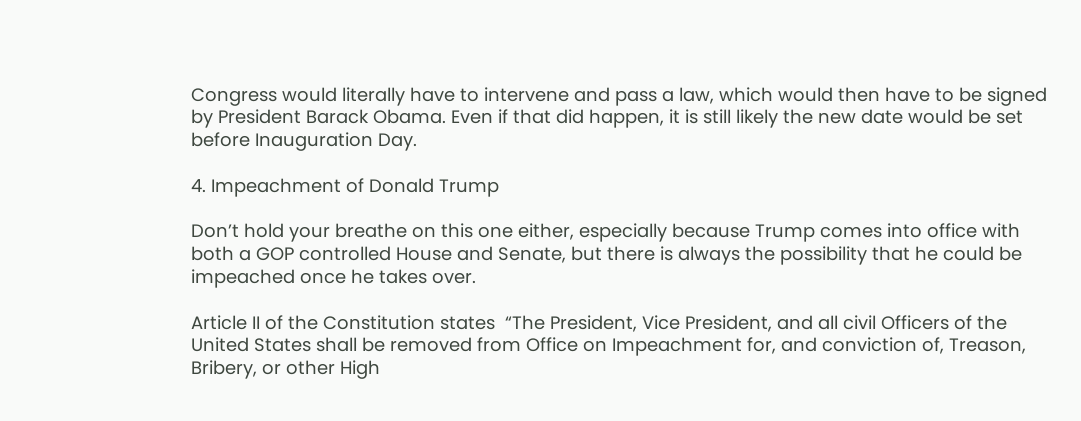Congress would literally have to intervene and pass a law, which would then have to be signed by President Barack Obama. Even if that did happen, it is still likely the new date would be set before Inauguration Day.

4. Impeachment of Donald Trump

Don’t hold your breathe on this one either, especially because Trump comes into office with both a GOP controlled House and Senate, but there is always the possibility that he could be impeached once he takes over.

Article II of the Constitution states  “The President, Vice President, and all civil Officers of the United States shall be removed from Office on Impeachment for, and conviction of, Treason, Bribery, or other High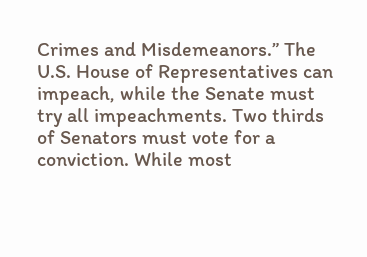Crimes and Misdemeanors.” The U.S. House of Representatives can impeach, while the Senate must try all impeachments. Two thirds of Senators must vote for a conviction. While most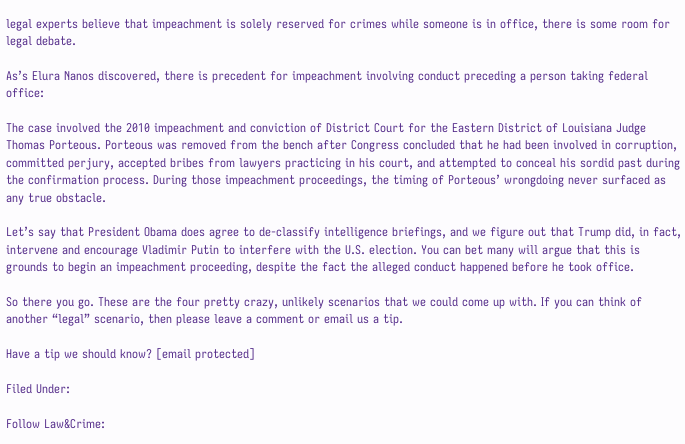legal experts believe that impeachment is solely reserved for crimes while someone is in office, there is some room for legal debate.

As’s Elura Nanos discovered, there is precedent for impeachment involving conduct preceding a person taking federal office:

The case involved the 2010 impeachment and conviction of District Court for the Eastern District of Louisiana Judge Thomas Porteous. Porteous was removed from the bench after Congress concluded that he had been involved in corruption, committed perjury, accepted bribes from lawyers practicing in his court, and attempted to conceal his sordid past during the confirmation process. During those impeachment proceedings, the timing of Porteous’ wrongdoing never surfaced as any true obstacle.

Let’s say that President Obama does agree to de-classify intelligence briefings, and we figure out that Trump did, in fact, intervene and encourage Vladimir Putin to interfere with the U.S. election. You can bet many will argue that this is grounds to begin an impeachment proceeding, despite the fact the alleged conduct happened before he took office.

So there you go. These are the four pretty crazy, unlikely scenarios that we could come up with. If you can think of another “legal” scenario, then please leave a comment or email us a tip.

Have a tip we should know? [email protected]

Filed Under:

Follow Law&Crime: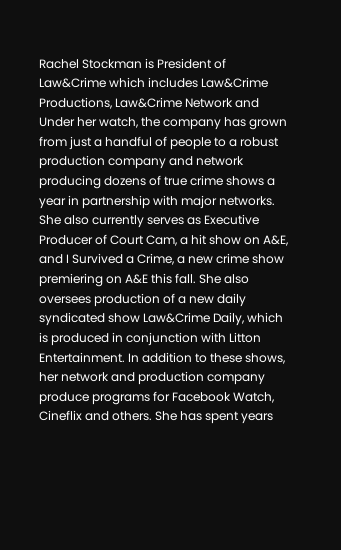Rachel Stockman is President of Law&Crime which includes Law&Crime Productions, Law&Crime Network and Under her watch, the company has grown from just a handful of people to a robust production company and network producing dozens of true crime shows a year in partnership with major networks. She also currently serves as Executive Producer of Court Cam, a hit show on A&E, and I Survived a Crime, a new crime show premiering on A&E this fall. She also oversees production of a new daily syndicated show Law&Crime Daily, which is produced in conjunction with Litton Entertainment. In addition to these shows, her network and production company produce programs for Facebook Watch, Cineflix and others. She has spent years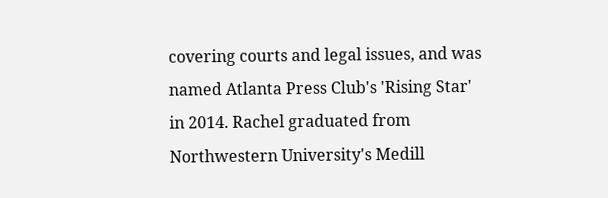covering courts and legal issues, and was named Atlanta Press Club's 'Rising Star' in 2014. Rachel graduated from Northwestern University's Medill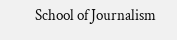School of Journalism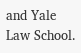and Yale Law School.